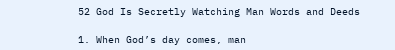52 God Is Secretly Watching Man Words and Deeds

1. When God’s day comes, man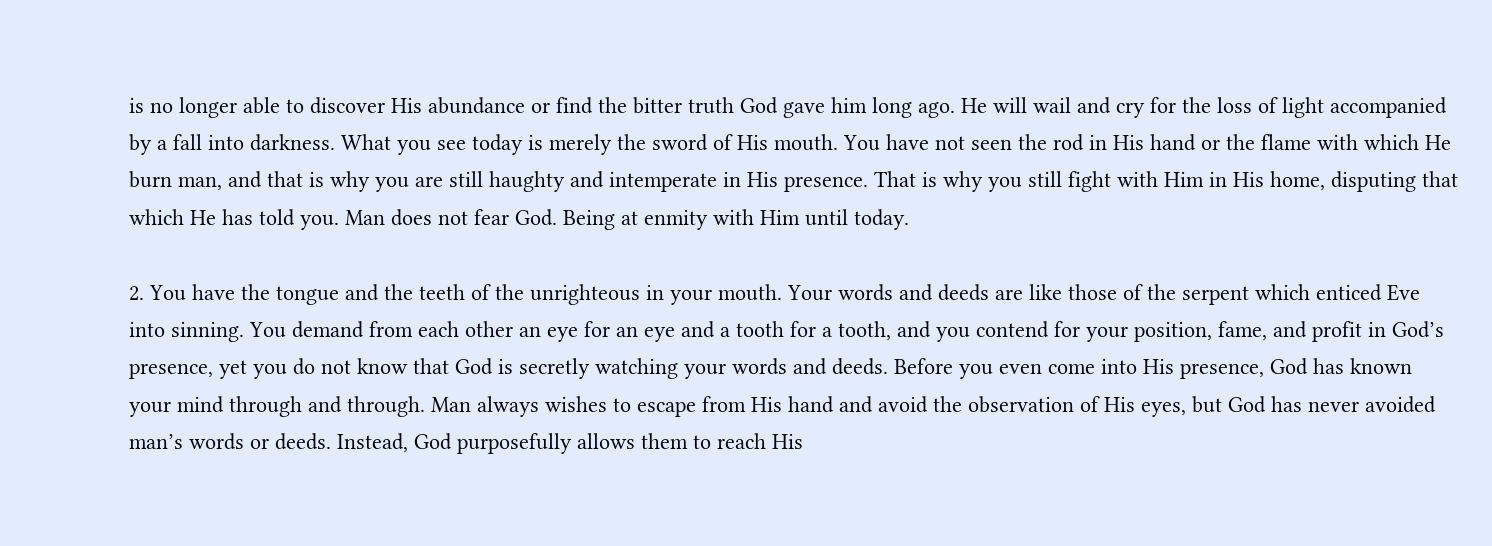is no longer able to discover His abundance or find the bitter truth God gave him long ago. He will wail and cry for the loss of light accompanied by a fall into darkness. What you see today is merely the sword of His mouth. You have not seen the rod in His hand or the flame with which He burn man, and that is why you are still haughty and intemperate in His presence. That is why you still fight with Him in His home, disputing that which He has told you. Man does not fear God. Being at enmity with Him until today.

2. You have the tongue and the teeth of the unrighteous in your mouth. Your words and deeds are like those of the serpent which enticed Eve into sinning. You demand from each other an eye for an eye and a tooth for a tooth, and you contend for your position, fame, and profit in God’s presence, yet you do not know that God is secretly watching your words and deeds. Before you even come into His presence, God has known your mind through and through. Man always wishes to escape from His hand and avoid the observation of His eyes, but God has never avoided man’s words or deeds. Instead, God purposefully allows them to reach His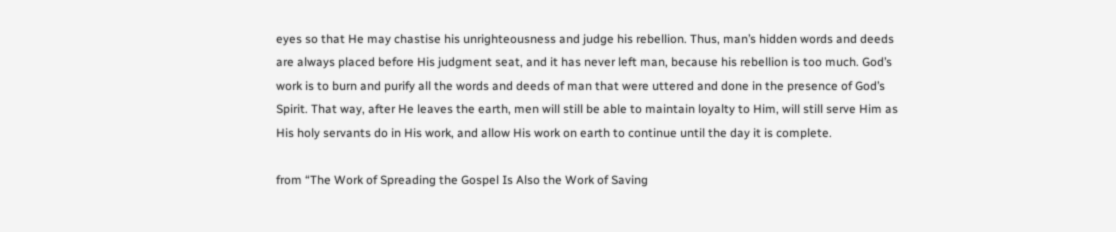eyes so that He may chastise his unrighteousness and judge his rebellion. Thus, man’s hidden words and deeds are always placed before His judgment seat, and it has never left man, because his rebellion is too much. God’s work is to burn and purify all the words and deeds of man that were uttered and done in the presence of God’s Spirit. That way, after He leaves the earth, men will still be able to maintain loyalty to Him, will still serve Him as His holy servants do in His work, and allow His work on earth to continue until the day it is complete.

from “The Work of Spreading the Gospel Is Also the Work of Saving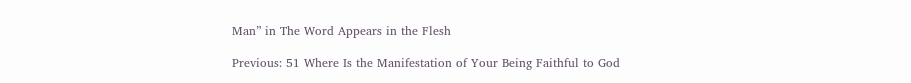Man” in The Word Appears in the Flesh

Previous: 51 Where Is the Manifestation of Your Being Faithful to God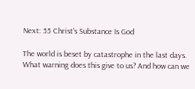Next: 55 Christ’s Substance Is God

The world is beset by catastrophe in the last days. What warning does this give to us? And how can we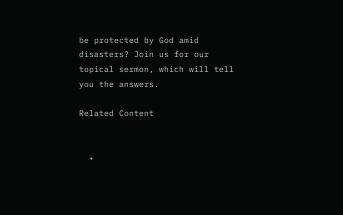be protected by God amid disasters? Join us for our topical sermon, which will tell you the answers.

Related Content


  •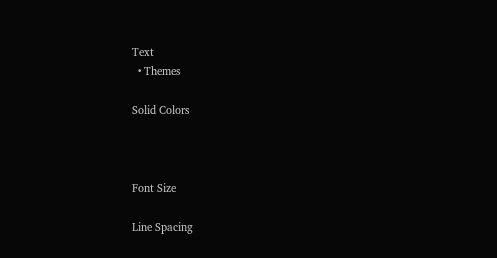Text
  • Themes

Solid Colors



Font Size

Line Spacing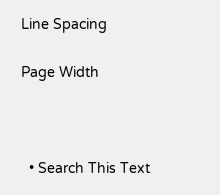Line Spacing

Page Width



  • Search This Text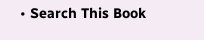• Search This Book